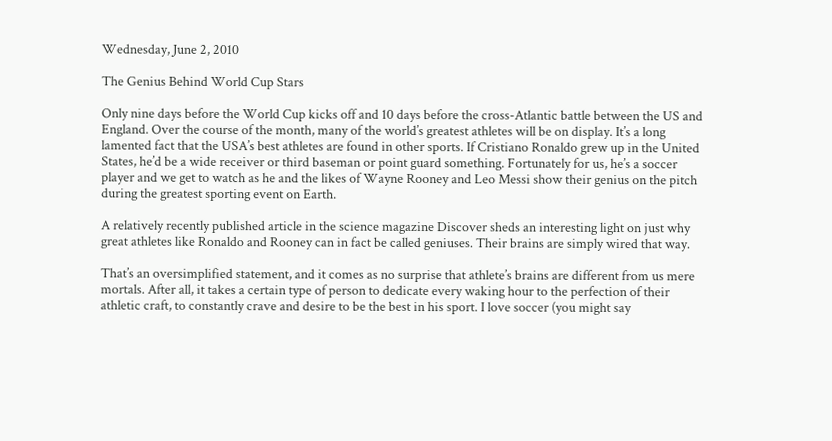Wednesday, June 2, 2010

The Genius Behind World Cup Stars

Only nine days before the World Cup kicks off and 10 days before the cross-Atlantic battle between the US and England. Over the course of the month, many of the world’s greatest athletes will be on display. It’s a long lamented fact that the USA’s best athletes are found in other sports. If Cristiano Ronaldo grew up in the United States, he’d be a wide receiver or third baseman or point guard something. Fortunately for us, he’s a soccer player and we get to watch as he and the likes of Wayne Rooney and Leo Messi show their genius on the pitch during the greatest sporting event on Earth.

A relatively recently published article in the science magazine Discover sheds an interesting light on just why great athletes like Ronaldo and Rooney can in fact be called geniuses. Their brains are simply wired that way.

That’s an oversimplified statement, and it comes as no surprise that athlete’s brains are different from us mere mortals. After all, it takes a certain type of person to dedicate every waking hour to the perfection of their athletic craft, to constantly crave and desire to be the best in his sport. I love soccer (you might say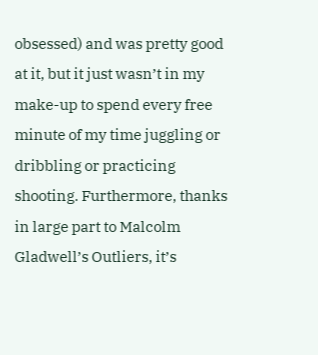obsessed) and was pretty good at it, but it just wasn’t in my make-up to spend every free minute of my time juggling or dribbling or practicing shooting. Furthermore, thanks in large part to Malcolm Gladwell’s Outliers, it’s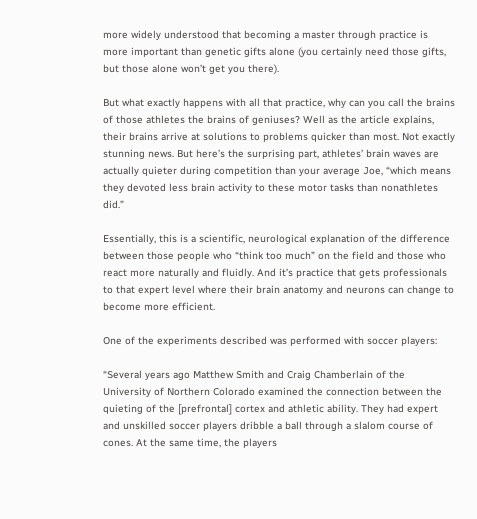more widely understood that becoming a master through practice is more important than genetic gifts alone (you certainly need those gifts, but those alone won’t get you there).

But what exactly happens with all that practice, why can you call the brains of those athletes the brains of geniuses? Well as the article explains, their brains arrive at solutions to problems quicker than most. Not exactly stunning news. But here’s the surprising part, athletes’ brain waves are actually quieter during competition than your average Joe, “which means they devoted less brain activity to these motor tasks than nonathletes did.”

Essentially, this is a scientific, neurological explanation of the difference between those people who “think too much” on the field and those who react more naturally and fluidly. And it’s practice that gets professionals to that expert level where their brain anatomy and neurons can change to become more efficient.

One of the experiments described was performed with soccer players:

“Several years ago Matthew Smith and Craig Chamberlain of the University of Northern Colorado examined the connection between the quieting of the [prefrontal] cortex and athletic ability. They had expert and unskilled soccer players dribble a ball through a slalom course of cones. At the same time, the players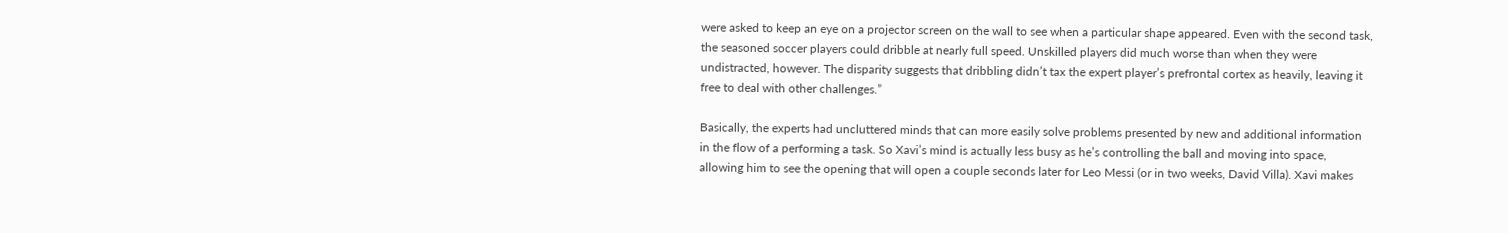were asked to keep an eye on a projector screen on the wall to see when a particular shape appeared. Even with the second task, the seasoned soccer players could dribble at nearly full speed. Unskilled players did much worse than when they were undistracted, however. The disparity suggests that dribbling didn’t tax the expert player’s prefrontal cortex as heavily, leaving it free to deal with other challenges.”

Basically, the experts had uncluttered minds that can more easily solve problems presented by new and additional information in the flow of a performing a task. So Xavi’s mind is actually less busy as he’s controlling the ball and moving into space, allowing him to see the opening that will open a couple seconds later for Leo Messi (or in two weeks, David Villa). Xavi makes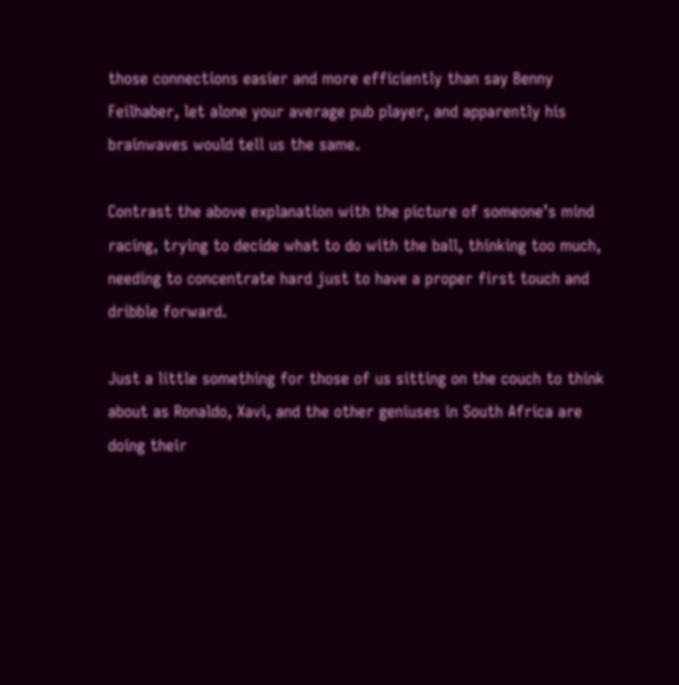those connections easier and more efficiently than say Benny Feilhaber, let alone your average pub player, and apparently his brainwaves would tell us the same.

Contrast the above explanation with the picture of someone’s mind racing, trying to decide what to do with the ball, thinking too much, needing to concentrate hard just to have a proper first touch and dribble forward.

Just a little something for those of us sitting on the couch to think about as Ronaldo, Xavi, and the other geniuses in South Africa are doing their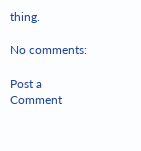thing.

No comments:

Post a Comment